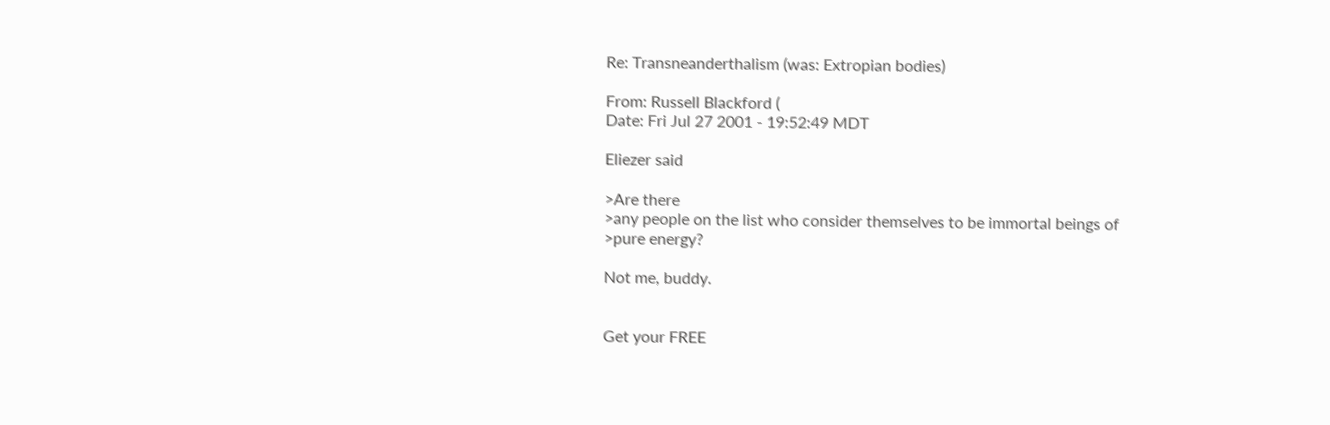Re: Transneanderthalism (was: Extropian bodies)

From: Russell Blackford (
Date: Fri Jul 27 2001 - 19:52:49 MDT

Eliezer said

>Are there
>any people on the list who consider themselves to be immortal beings of
>pure energy?

Not me, buddy.


Get your FREE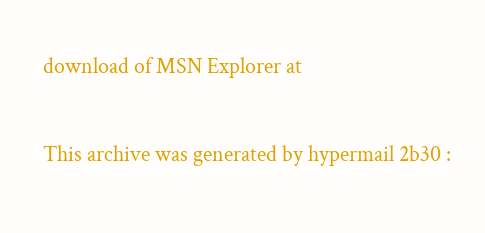download of MSN Explorer at

This archive was generated by hypermail 2b30 :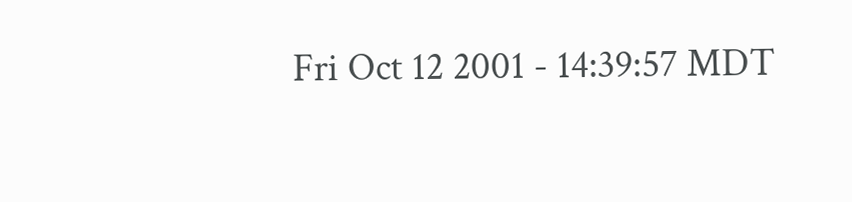Fri Oct 12 2001 - 14:39:57 MDT